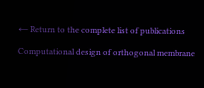← Return to the complete list of publications

Computational design of orthogonal membrane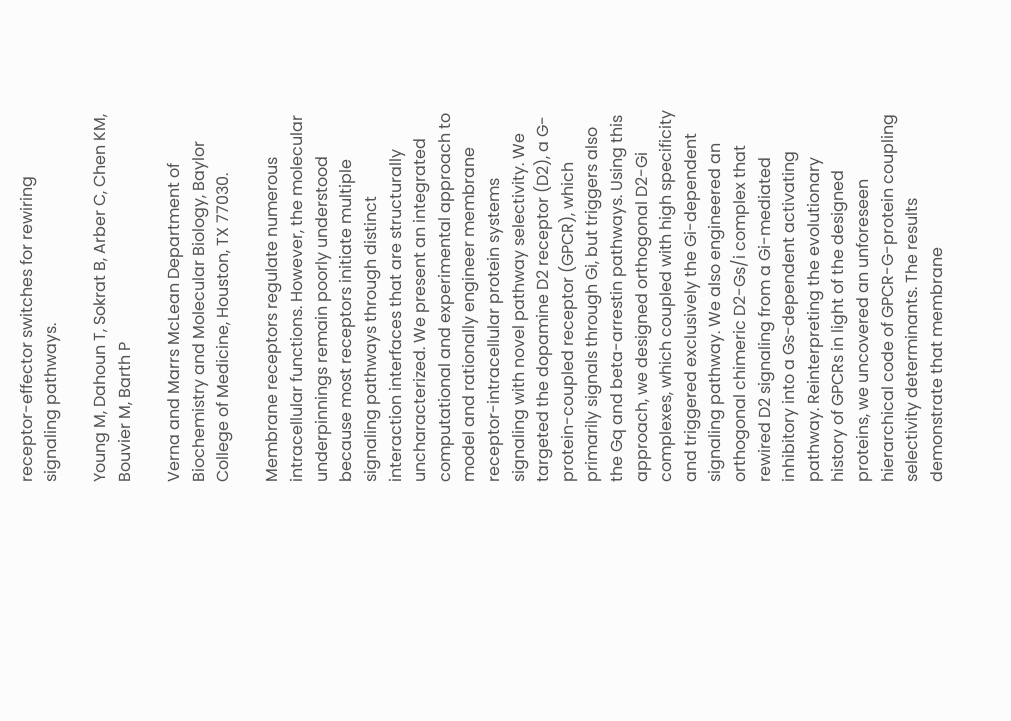receptor-effector switches for rewiring signaling pathways.

Young M, Dahoun T, Sokrat B, Arber C, Chen KM, Bouvier M, Barth P

Verna and Marrs McLean Department of Biochemistry and Molecular Biology, Baylor College of Medicine, Houston, TX 77030.

Membrane receptors regulate numerous intracellular functions. However, the molecular underpinnings remain poorly understood because most receptors initiate multiple signaling pathways through distinct interaction interfaces that are structurally uncharacterized. We present an integrated computational and experimental approach to model and rationally engineer membrane receptor-intracellular protein systems signaling with novel pathway selectivity. We targeted the dopamine D2 receptor (D2), a G-protein-coupled receptor (GPCR), which primarily signals through Gi, but triggers also the Gq and beta-arrestin pathways. Using this approach, we designed orthogonal D2-Gi complexes, which coupled with high specificity and triggered exclusively the Gi-dependent signaling pathway. We also engineered an orthogonal chimeric D2-Gs/i complex that rewired D2 signaling from a Gi-mediated inhibitory into a Gs-dependent activating pathway. Reinterpreting the evolutionary history of GPCRs in light of the designed proteins, we uncovered an unforeseen hierarchical code of GPCR-G-protein coupling selectivity determinants. The results demonstrate that membrane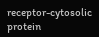receptor-cytosolic protein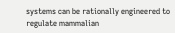systems can be rationally engineered to regulate mammalian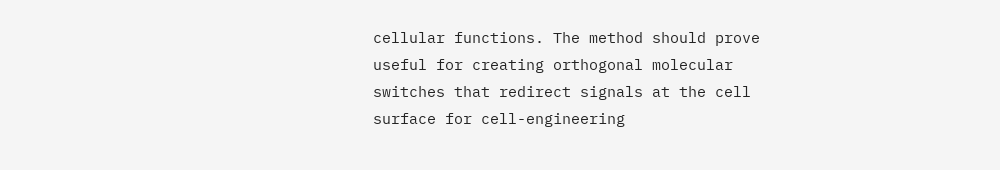cellular functions. The method should prove useful for creating orthogonal molecular switches that redirect signals at the cell surface for cell-engineering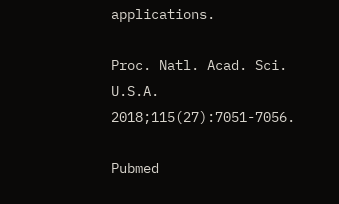applications.

Proc. Natl. Acad. Sci. U.S.A. 2018;115(27):7051-7056.

Pubmed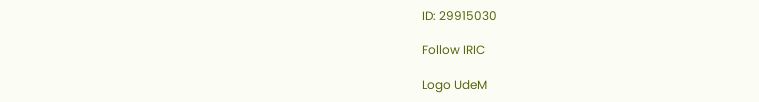ID: 29915030

Follow IRIC

Logo UdeM